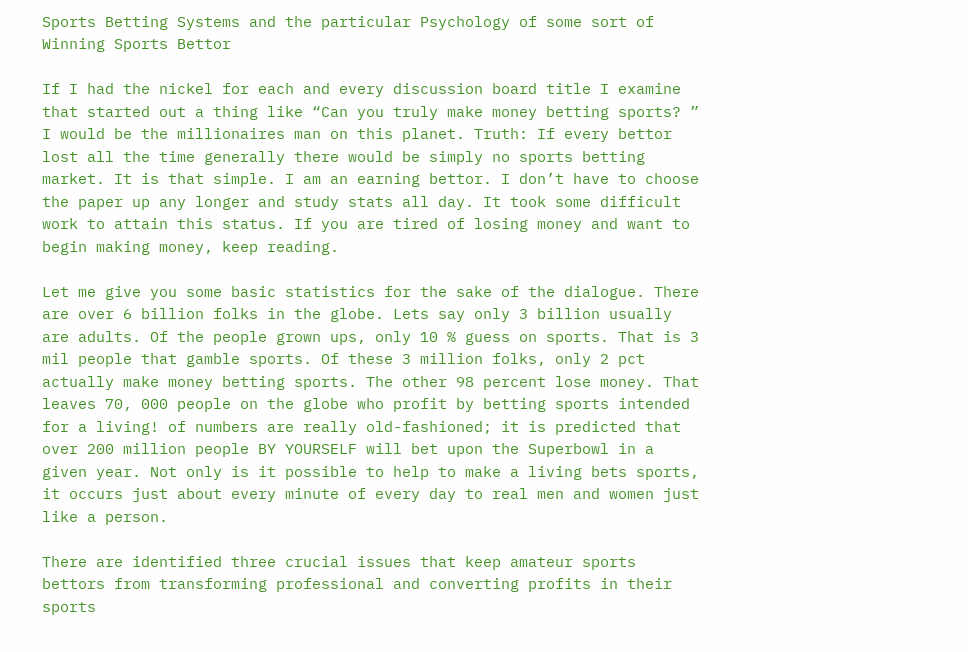Sports Betting Systems and the particular Psychology of some sort of Winning Sports Bettor

If I had the nickel for each and every discussion board title I examine that started out a thing like “Can you truly make money betting sports? ” I would be the millionaires man on this planet. Truth: If every bettor lost all the time generally there would be simply no sports betting market. It is that simple. I am an earning bettor. I don’t have to choose the paper up any longer and study stats all day. It took some difficult work to attain this status. If you are tired of losing money and want to begin making money, keep reading.

Let me give you some basic statistics for the sake of the dialogue. There are over 6 billion folks in the globe. Lets say only 3 billion usually are adults. Of the people grown ups, only 10 % guess on sports. That is 3 mil people that gamble sports. Of these 3 million folks, only 2 pct actually make money betting sports. The other 98 percent lose money. That leaves 70, 000 people on the globe who profit by betting sports intended for a living! of numbers are really old-fashioned; it is predicted that over 200 million people BY YOURSELF will bet upon the Superbowl in a given year. Not only is it possible to help to make a living bets sports, it occurs just about every minute of every day to real men and women just like a person.

There are identified three crucial issues that keep amateur sports bettors from transforming professional and converting profits in their sports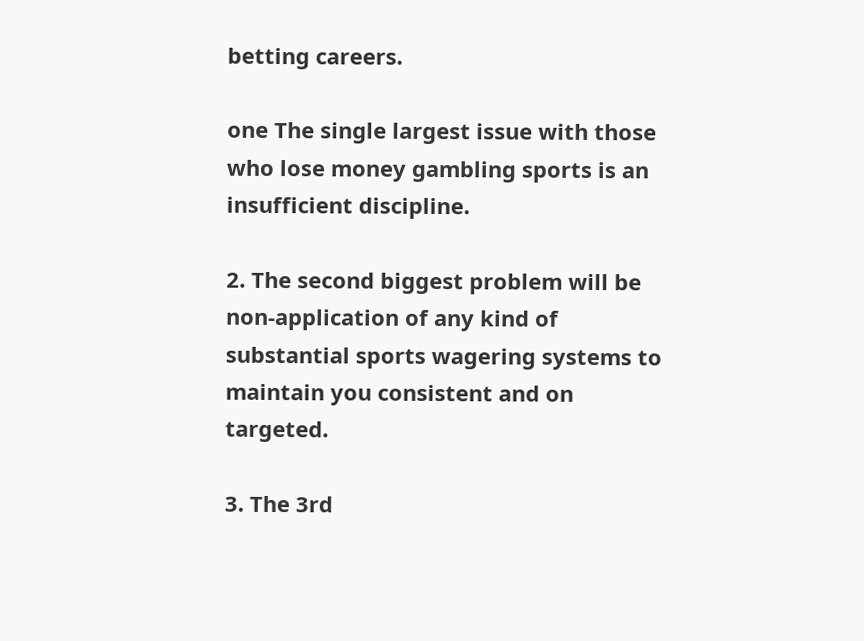betting careers.

one The single largest issue with those who lose money gambling sports is an insufficient discipline.

2. The second biggest problem will be non-application of any kind of substantial sports wagering systems to maintain you consistent and on targeted.

3. The 3rd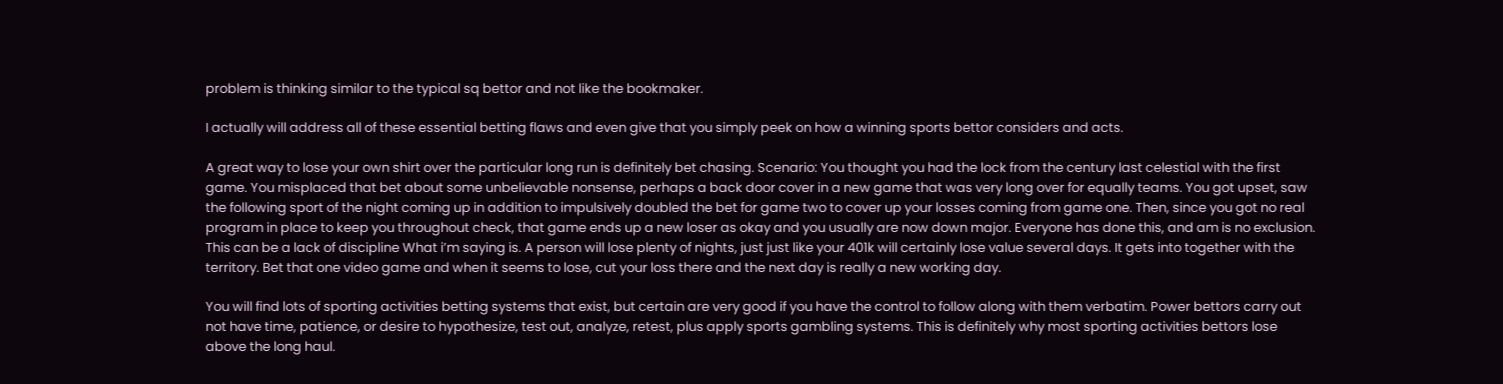problem is thinking similar to the typical sq bettor and not like the bookmaker.

I actually will address all of these essential betting flaws and even give that you simply peek on how a winning sports bettor considers and acts.

A great way to lose your own shirt over the particular long run is definitely bet chasing. Scenario: You thought you had the lock from the century last celestial with the first game. You misplaced that bet about some unbelievable nonsense, perhaps a back door cover in a new game that was very long over for equally teams. You got upset, saw the following sport of the night coming up in addition to impulsively doubled the bet for game two to cover up your losses coming from game one. Then, since you got no real program in place to keep you throughout check, that game ends up a new loser as okay and you usually are now down major. Everyone has done this, and am is no exclusion. This can be a lack of discipline What i’m saying is. A person will lose plenty of nights, just just like your 401k will certainly lose value several days. It gets into together with the territory. Bet that one video game and when it seems to lose, cut your loss there and the next day is really a new working day.

You will find lots of sporting activities betting systems that exist, but certain are very good if you have the control to follow along with them verbatim. Power bettors carry out not have time, patience, or desire to hypothesize, test out, analyze, retest, plus apply sports gambling systems. This is definitely why most sporting activities bettors lose above the long haul.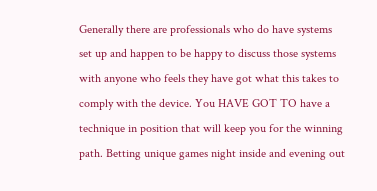Generally there are professionals who do have systems set up and happen to be happy to discuss those systems with anyone who feels they have got what this takes to comply with the device. You HAVE GOT TO have a technique in position that will keep you for the winning path. Betting unique games night inside and evening out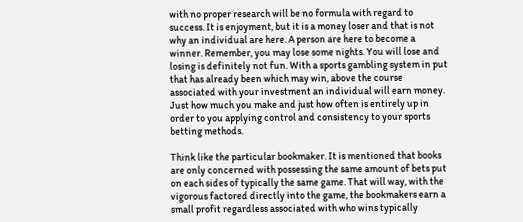with no proper research will be no formula with regard to success. It is enjoyment, but it is a money loser and that is not why an individual are here. A person are here to become a winner. Remember, you may lose some nights. You will lose and losing is definitely not fun. With a sports gambling system in put that has already been which may win, above the course associated with your investment an individual will earn money. Just how much you make and just how often is entirely up in order to you applying control and consistency to your sports betting methods.

Think like the particular bookmaker. It is mentioned that books are only concerned with possessing the same amount of bets put on each sides of typically the same game. That will way, with the vigorous factored directly into the game, the bookmakers earn a small profit regardless associated with who wins typically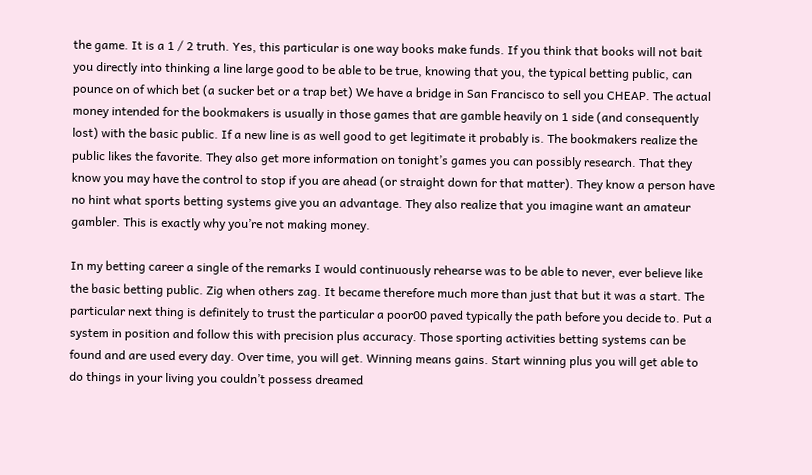the game. It is a 1 / 2 truth. Yes, this particular is one way books make funds. If you think that books will not bait you directly into thinking a line large good to be able to be true, knowing that you, the typical betting public, can pounce on of which bet (a sucker bet or a trap bet) We have a bridge in San Francisco to sell you CHEAP. The actual money intended for the bookmakers is usually in those games that are gamble heavily on 1 side (and consequently lost) with the basic public. If a new line is as well good to get legitimate it probably is. The bookmakers realize the public likes the favorite. They also get more information on tonight’s games you can possibly research. That they know you may have the control to stop if you are ahead (or straight down for that matter). They know a person have no hint what sports betting systems give you an advantage. They also realize that you imagine want an amateur gambler. This is exactly why you’re not making money.

In my betting career a single of the remarks I would continuously rehearse was to be able to never, ever believe like the basic betting public. Zig when others zag. It became therefore much more than just that but it was a start. The particular next thing is definitely to trust the particular a poor00 paved typically the path before you decide to. Put a system in position and follow this with precision plus accuracy. Those sporting activities betting systems can be found and are used every day. Over time, you will get. Winning means gains. Start winning plus you will get able to do things in your living you couldn’t possess dreamed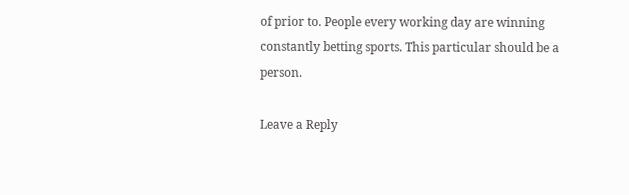of prior to. People every working day are winning constantly betting sports. This particular should be a person.

Leave a Reply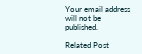Your email address will not be published.

Related Post